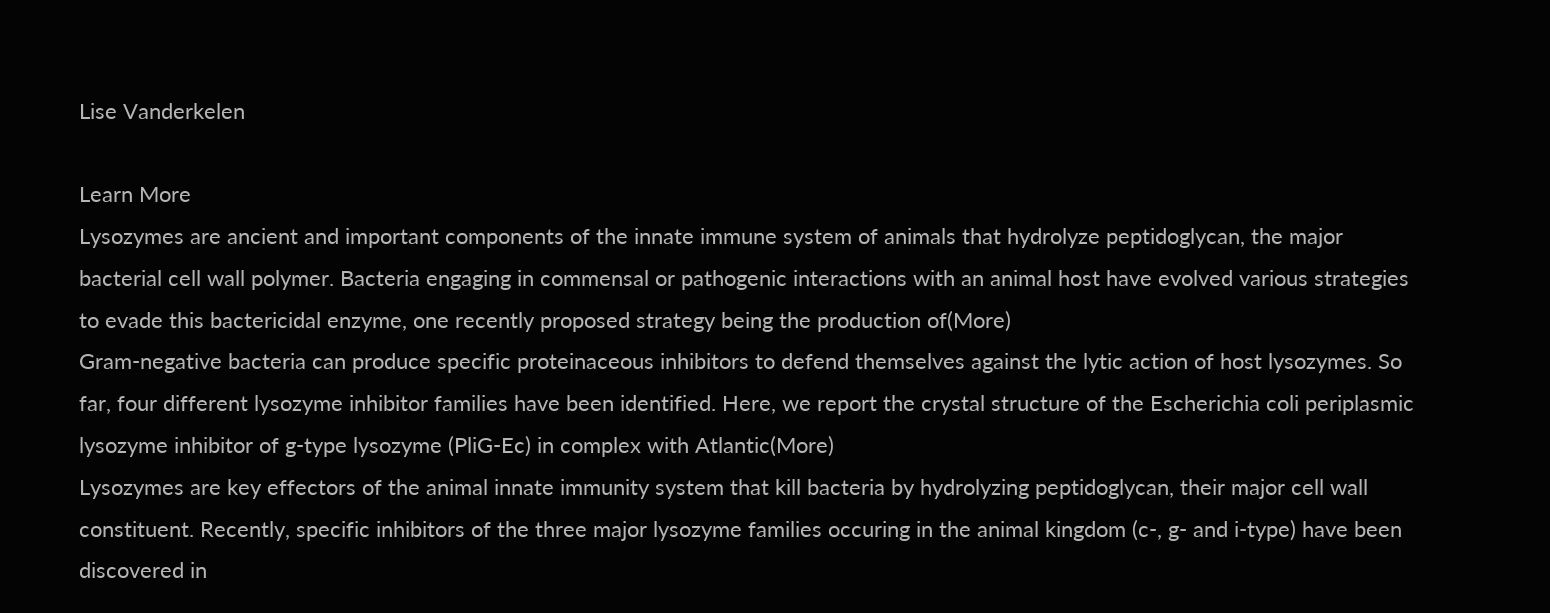Lise Vanderkelen

Learn More
Lysozymes are ancient and important components of the innate immune system of animals that hydrolyze peptidoglycan, the major bacterial cell wall polymer. Bacteria engaging in commensal or pathogenic interactions with an animal host have evolved various strategies to evade this bactericidal enzyme, one recently proposed strategy being the production of(More)
Gram-negative bacteria can produce specific proteinaceous inhibitors to defend themselves against the lytic action of host lysozymes. So far, four different lysozyme inhibitor families have been identified. Here, we report the crystal structure of the Escherichia coli periplasmic lysozyme inhibitor of g-type lysozyme (PliG-Ec) in complex with Atlantic(More)
Lysozymes are key effectors of the animal innate immunity system that kill bacteria by hydrolyzing peptidoglycan, their major cell wall constituent. Recently, specific inhibitors of the three major lysozyme families occuring in the animal kingdom (c-, g- and i-type) have been discovered in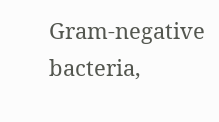Gram-negative bacteria,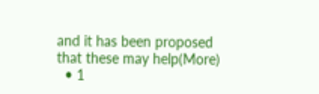and it has been proposed that these may help(More)
  • 1